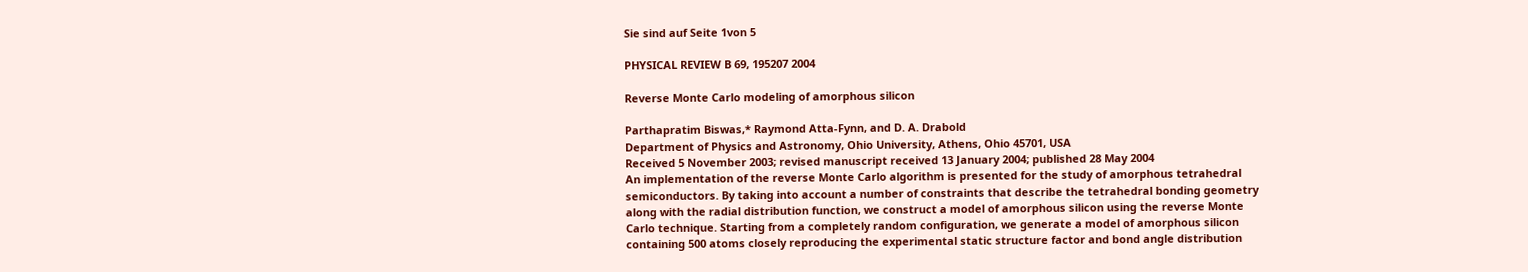Sie sind auf Seite 1von 5

PHYSICAL REVIEW B 69, 195207 2004

Reverse Monte Carlo modeling of amorphous silicon

Parthapratim Biswas,* Raymond Atta-Fynn, and D. A. Drabold
Department of Physics and Astronomy, Ohio University, Athens, Ohio 45701, USA
Received 5 November 2003; revised manuscript received 13 January 2004; published 28 May 2004
An implementation of the reverse Monte Carlo algorithm is presented for the study of amorphous tetrahedral
semiconductors. By taking into account a number of constraints that describe the tetrahedral bonding geometry
along with the radial distribution function, we construct a model of amorphous silicon using the reverse Monte
Carlo technique. Starting from a completely random configuration, we generate a model of amorphous silicon
containing 500 atoms closely reproducing the experimental static structure factor and bond angle distribution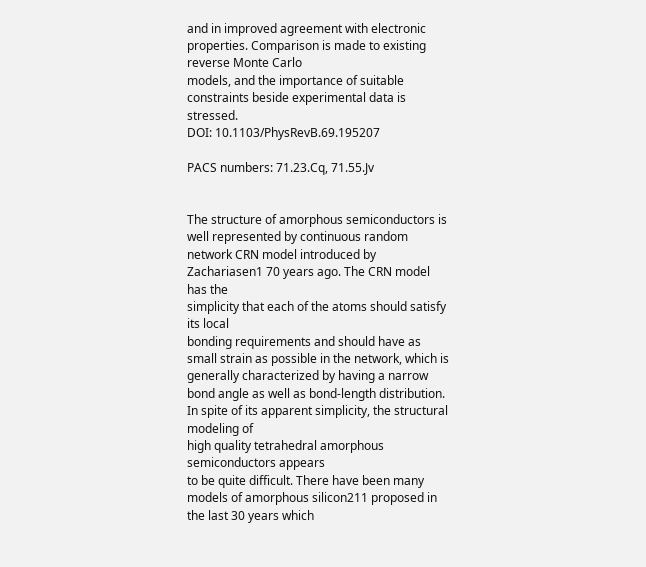and in improved agreement with electronic properties. Comparison is made to existing reverse Monte Carlo
models, and the importance of suitable constraints beside experimental data is stressed.
DOI: 10.1103/PhysRevB.69.195207

PACS numbers: 71.23.Cq, 71.55.Jv


The structure of amorphous semiconductors is well represented by continuous random network CRN model introduced by Zachariasen1 70 years ago. The CRN model has the
simplicity that each of the atoms should satisfy its local
bonding requirements and should have as small strain as possible in the network, which is generally characterized by having a narrow bond angle as well as bond-length distribution.
In spite of its apparent simplicity, the structural modeling of
high quality tetrahedral amorphous semiconductors appears
to be quite difficult. There have been many models of amorphous silicon211 proposed in the last 30 years which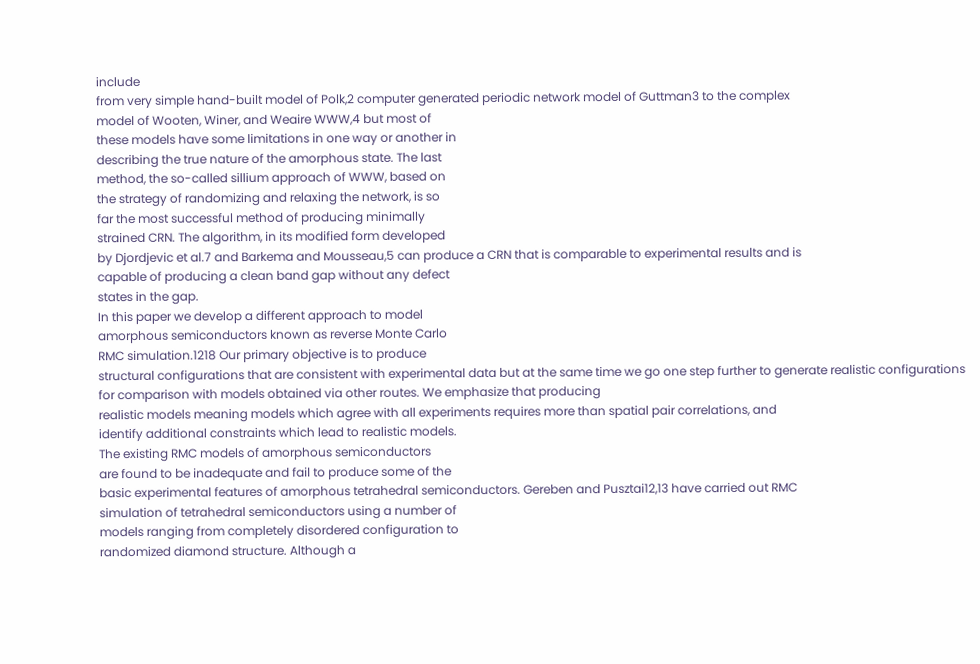include
from very simple hand-built model of Polk,2 computer generated periodic network model of Guttman3 to the complex
model of Wooten, Winer, and Weaire WWW,4 but most of
these models have some limitations in one way or another in
describing the true nature of the amorphous state. The last
method, the so-called sillium approach of WWW, based on
the strategy of randomizing and relaxing the network, is so
far the most successful method of producing minimally
strained CRN. The algorithm, in its modified form developed
by Djordjevic et al.7 and Barkema and Mousseau,5 can produce a CRN that is comparable to experimental results and is
capable of producing a clean band gap without any defect
states in the gap.
In this paper we develop a different approach to model
amorphous semiconductors known as reverse Monte Carlo
RMC simulation.1218 Our primary objective is to produce
structural configurations that are consistent with experimental data but at the same time we go one step further to generate realistic configurations for comparison with models obtained via other routes. We emphasize that producing
realistic models meaning models which agree with all experiments requires more than spatial pair correlations, and
identify additional constraints which lead to realistic models.
The existing RMC models of amorphous semiconductors
are found to be inadequate and fail to produce some of the
basic experimental features of amorphous tetrahedral semiconductors. Gereben and Pusztai12,13 have carried out RMC
simulation of tetrahedral semiconductors using a number of
models ranging from completely disordered configuration to
randomized diamond structure. Although a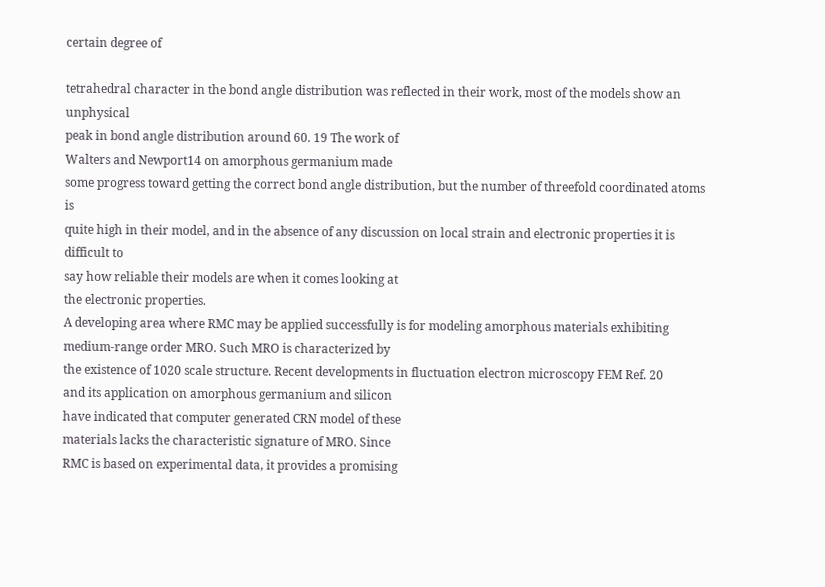certain degree of

tetrahedral character in the bond angle distribution was reflected in their work, most of the models show an unphysical
peak in bond angle distribution around 60. 19 The work of
Walters and Newport14 on amorphous germanium made
some progress toward getting the correct bond angle distribution, but the number of threefold coordinated atoms is
quite high in their model, and in the absence of any discussion on local strain and electronic properties it is difficult to
say how reliable their models are when it comes looking at
the electronic properties.
A developing area where RMC may be applied successfully is for modeling amorphous materials exhibiting
medium-range order MRO. Such MRO is characterized by
the existence of 1020 scale structure. Recent developments in fluctuation electron microscopy FEM Ref. 20
and its application on amorphous germanium and silicon
have indicated that computer generated CRN model of these
materials lacks the characteristic signature of MRO. Since
RMC is based on experimental data, it provides a promising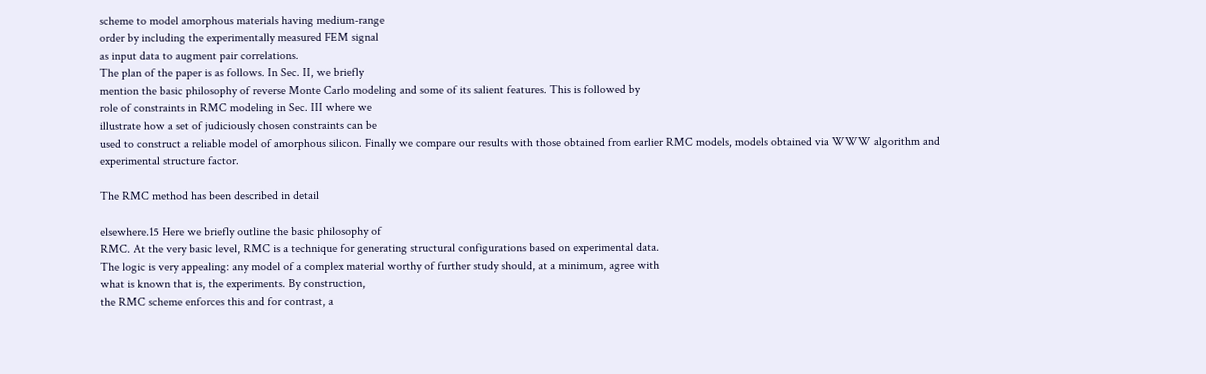scheme to model amorphous materials having medium-range
order by including the experimentally measured FEM signal
as input data to augment pair correlations.
The plan of the paper is as follows. In Sec. II, we briefly
mention the basic philosophy of reverse Monte Carlo modeling and some of its salient features. This is followed by
role of constraints in RMC modeling in Sec. III where we
illustrate how a set of judiciously chosen constraints can be
used to construct a reliable model of amorphous silicon. Finally we compare our results with those obtained from earlier RMC models, models obtained via WWW algorithm and
experimental structure factor.

The RMC method has been described in detail

elsewhere.15 Here we briefly outline the basic philosophy of
RMC. At the very basic level, RMC is a technique for generating structural configurations based on experimental data.
The logic is very appealing: any model of a complex material worthy of further study should, at a minimum, agree with
what is known that is, the experiments. By construction,
the RMC scheme enforces this and for contrast, a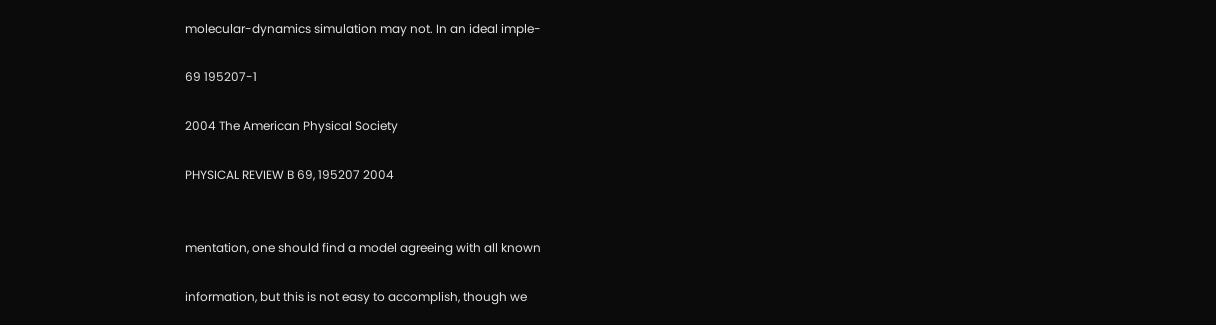molecular-dynamics simulation may not. In an ideal imple-

69 195207-1

2004 The American Physical Society

PHYSICAL REVIEW B 69, 195207 2004


mentation, one should find a model agreeing with all known

information, but this is not easy to accomplish, though we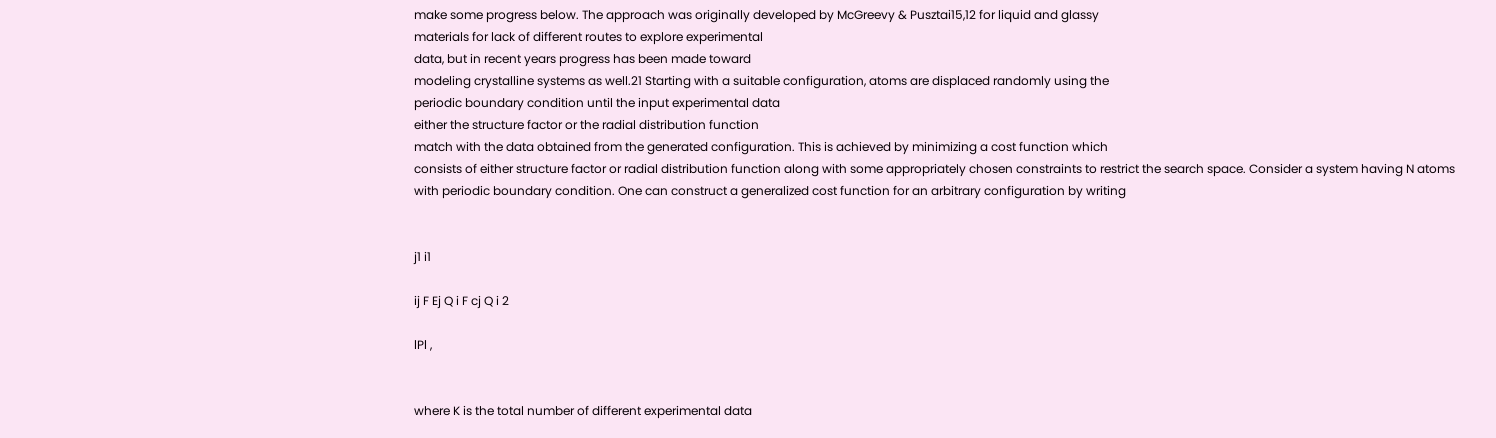make some progress below. The approach was originally developed by McGreevy & Pusztai15,12 for liquid and glassy
materials for lack of different routes to explore experimental
data, but in recent years progress has been made toward
modeling crystalline systems as well.21 Starting with a suitable configuration, atoms are displaced randomly using the
periodic boundary condition until the input experimental data
either the structure factor or the radial distribution function
match with the data obtained from the generated configuration. This is achieved by minimizing a cost function which
consists of either structure factor or radial distribution function along with some appropriately chosen constraints to restrict the search space. Consider a system having N atoms
with periodic boundary condition. One can construct a generalized cost function for an arbitrary configuration by writing


j1 i1

ij F Ej Q i F cj Q i 2

lPl ,


where K is the total number of different experimental data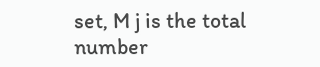set, M j is the total number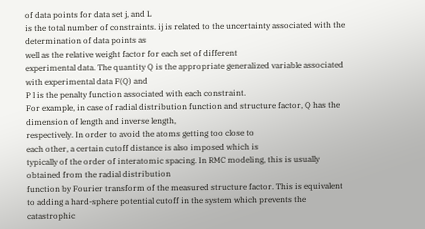of data points for data set j, and L
is the total number of constraints. ij is related to the uncertainty associated with the determination of data points as
well as the relative weight factor for each set of different
experimental data. The quantity Q is the appropriate generalized variable associated with experimental data F(Q) and
P l is the penalty function associated with each constraint.
For example, in case of radial distribution function and structure factor, Q has the dimension of length and inverse length,
respectively. In order to avoid the atoms getting too close to
each other, a certain cutoff distance is also imposed which is
typically of the order of interatomic spacing. In RMC modeling, this is usually obtained from the radial distribution
function by Fourier transform of the measured structure factor. This is equivalent to adding a hard-sphere potential cutoff in the system which prevents the catastrophic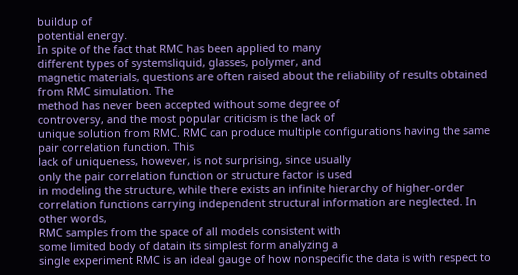buildup of
potential energy.
In spite of the fact that RMC has been applied to many
different types of systemsliquid, glasses, polymer, and
magnetic materials, questions are often raised about the reliability of results obtained from RMC simulation. The
method has never been accepted without some degree of
controversy, and the most popular criticism is the lack of
unique solution from RMC. RMC can produce multiple configurations having the same pair correlation function. This
lack of uniqueness, however, is not surprising, since usually
only the pair correlation function or structure factor is used
in modeling the structure, while there exists an infinite hierarchy of higher-order correlation functions carrying independent structural information are neglected. In other words,
RMC samples from the space of all models consistent with
some limited body of datain its simplest form analyzing a
single experiment RMC is an ideal gauge of how nonspecific the data is with respect to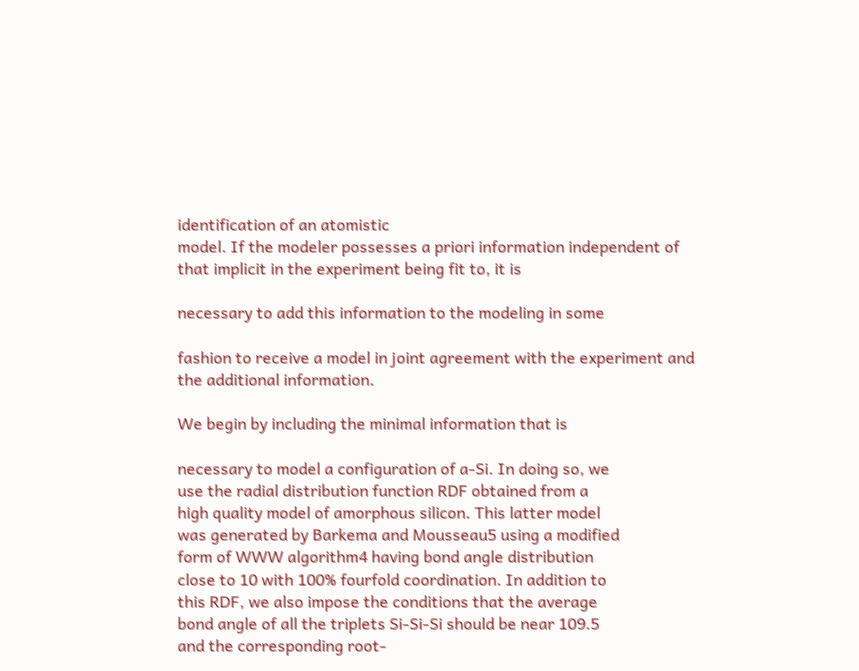identification of an atomistic
model. If the modeler possesses a priori information independent of that implicit in the experiment being fit to, it is

necessary to add this information to the modeling in some

fashion to receive a model in joint agreement with the experiment and the additional information.

We begin by including the minimal information that is

necessary to model a configuration of a-Si. In doing so, we
use the radial distribution function RDF obtained from a
high quality model of amorphous silicon. This latter model
was generated by Barkema and Mousseau5 using a modified
form of WWW algorithm4 having bond angle distribution
close to 10 with 100% fourfold coordination. In addition to
this RDF, we also impose the conditions that the average
bond angle of all the triplets Si-Si-Si should be near 109.5
and the corresponding root-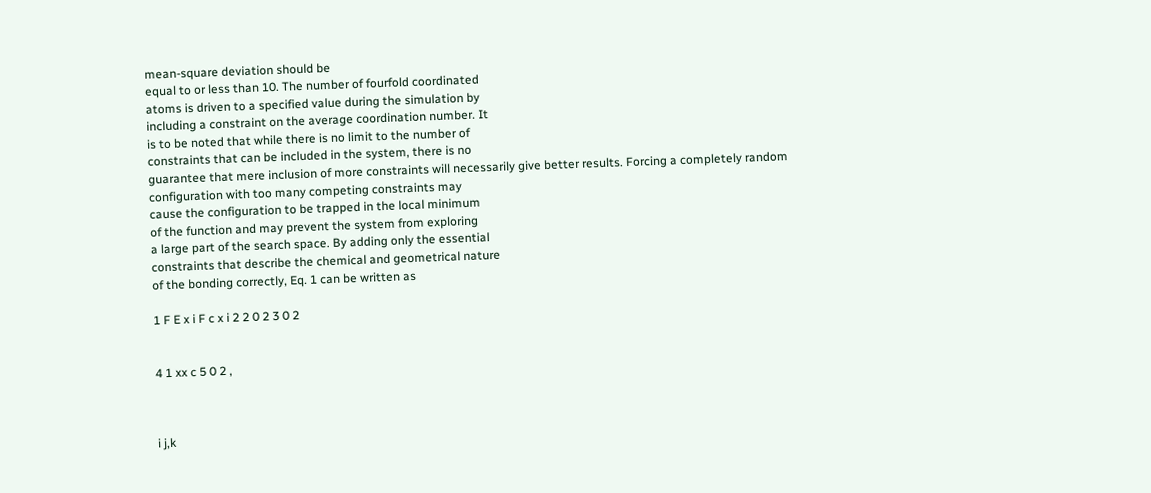mean-square deviation should be
equal to or less than 10. The number of fourfold coordinated
atoms is driven to a specified value during the simulation by
including a constraint on the average coordination number. It
is to be noted that while there is no limit to the number of
constraints that can be included in the system, there is no
guarantee that mere inclusion of more constraints will necessarily give better results. Forcing a completely random
configuration with too many competing constraints may
cause the configuration to be trapped in the local minimum
of the function and may prevent the system from exploring
a large part of the search space. By adding only the essential
constraints that describe the chemical and geometrical nature
of the bonding correctly, Eq. 1 can be written as

1 F E x i F c x i 2 2 0 2 3 0 2


4 1 xx c 5 0 2 ,



i j,k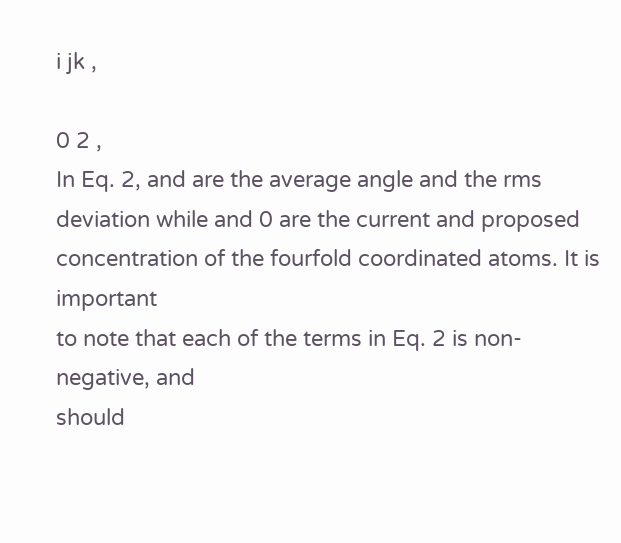i jk ,

0 2 ,
In Eq. 2, and are the average angle and the rms
deviation while and 0 are the current and proposed concentration of the fourfold coordinated atoms. It is important
to note that each of the terms in Eq. 2 is non-negative, and
should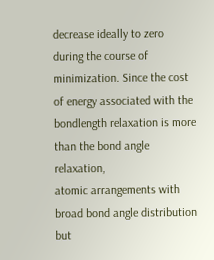decrease ideally to zero during the course of minimization. Since the cost of energy associated with the bondlength relaxation is more than the bond angle relaxation,
atomic arrangements with broad bond angle distribution but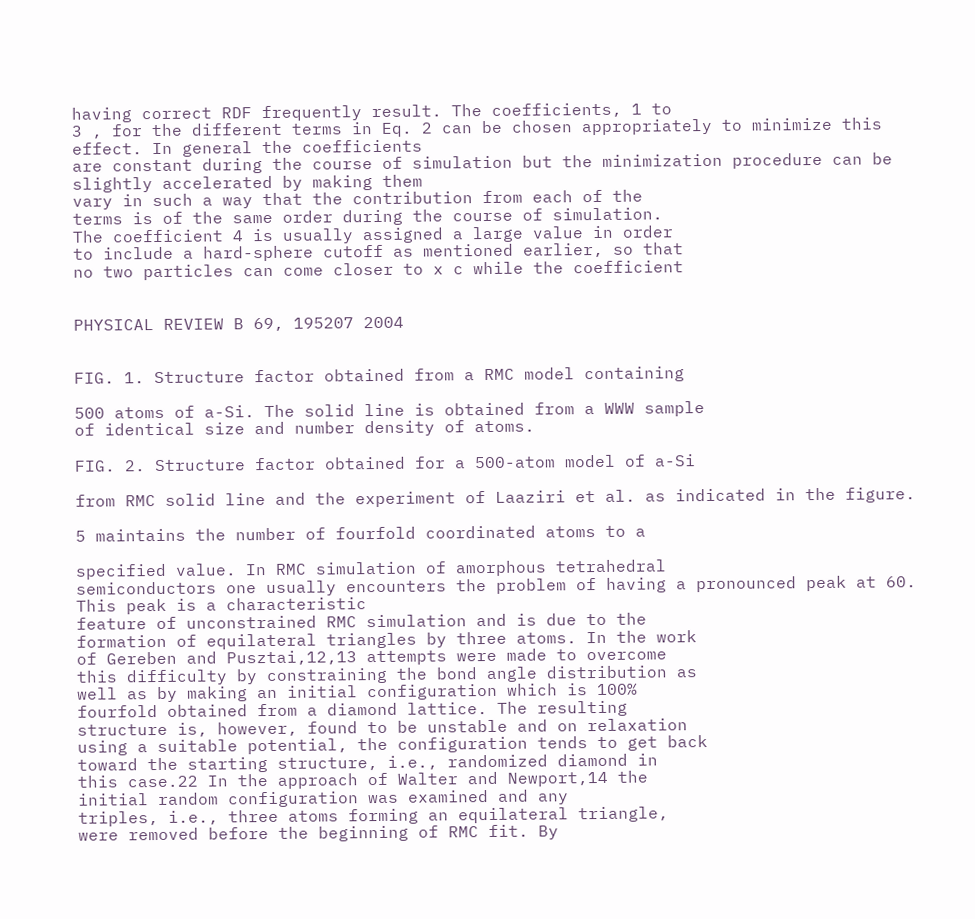having correct RDF frequently result. The coefficients, 1 to
3 , for the different terms in Eq. 2 can be chosen appropriately to minimize this effect. In general the coefficients
are constant during the course of simulation but the minimization procedure can be slightly accelerated by making them
vary in such a way that the contribution from each of the
terms is of the same order during the course of simulation.
The coefficient 4 is usually assigned a large value in order
to include a hard-sphere cutoff as mentioned earlier, so that
no two particles can come closer to x c while the coefficient


PHYSICAL REVIEW B 69, 195207 2004


FIG. 1. Structure factor obtained from a RMC model containing

500 atoms of a-Si. The solid line is obtained from a WWW sample
of identical size and number density of atoms.

FIG. 2. Structure factor obtained for a 500-atom model of a-Si

from RMC solid line and the experiment of Laaziri et al. as indicated in the figure.

5 maintains the number of fourfold coordinated atoms to a

specified value. In RMC simulation of amorphous tetrahedral
semiconductors one usually encounters the problem of having a pronounced peak at 60. This peak is a characteristic
feature of unconstrained RMC simulation and is due to the
formation of equilateral triangles by three atoms. In the work
of Gereben and Pusztai,12,13 attempts were made to overcome
this difficulty by constraining the bond angle distribution as
well as by making an initial configuration which is 100%
fourfold obtained from a diamond lattice. The resulting
structure is, however, found to be unstable and on relaxation
using a suitable potential, the configuration tends to get back
toward the starting structure, i.e., randomized diamond in
this case.22 In the approach of Walter and Newport,14 the
initial random configuration was examined and any
triples, i.e., three atoms forming an equilateral triangle,
were removed before the beginning of RMC fit. By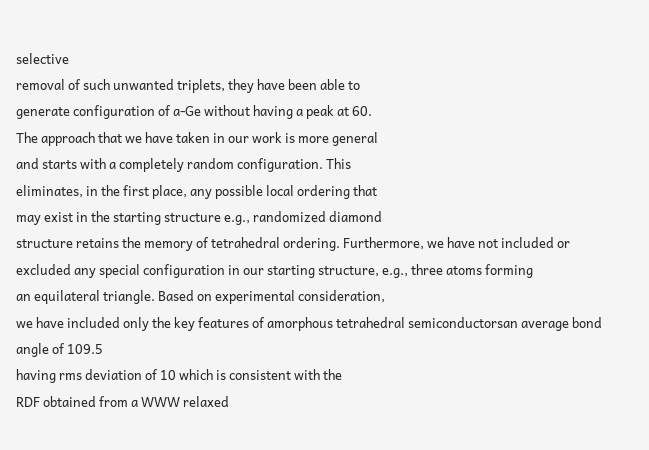selective
removal of such unwanted triplets, they have been able to
generate configuration of a-Ge without having a peak at 60.
The approach that we have taken in our work is more general
and starts with a completely random configuration. This
eliminates, in the first place, any possible local ordering that
may exist in the starting structure e.g., randomized diamond
structure retains the memory of tetrahedral ordering. Furthermore, we have not included or excluded any special configuration in our starting structure, e.g., three atoms forming
an equilateral triangle. Based on experimental consideration,
we have included only the key features of amorphous tetrahedral semiconductorsan average bond angle of 109.5
having rms deviation of 10 which is consistent with the
RDF obtained from a WWW relaxed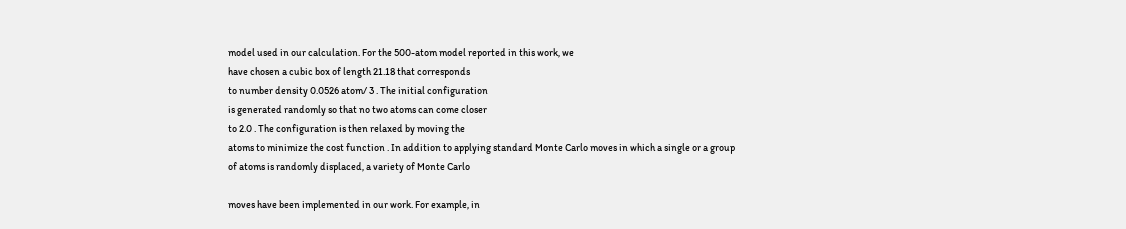model used in our calculation. For the 500-atom model reported in this work, we
have chosen a cubic box of length 21.18 that corresponds
to number density 0.0526 atom/ 3 . The initial configuration
is generated randomly so that no two atoms can come closer
to 2.0 . The configuration is then relaxed by moving the
atoms to minimize the cost function . In addition to applying standard Monte Carlo moves in which a single or a group
of atoms is randomly displaced, a variety of Monte Carlo

moves have been implemented in our work. For example, in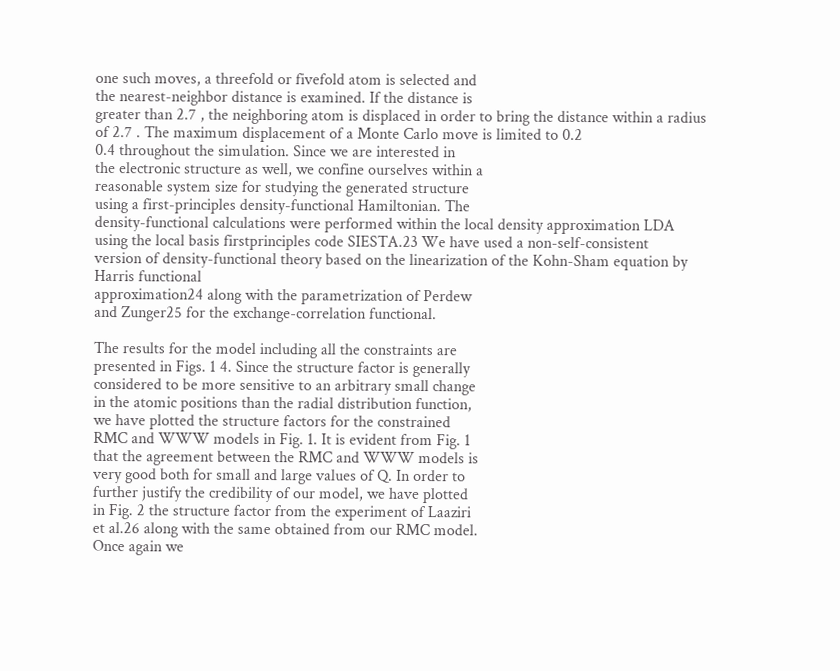one such moves, a threefold or fivefold atom is selected and
the nearest-neighbor distance is examined. If the distance is
greater than 2.7 , the neighboring atom is displaced in order to bring the distance within a radius of 2.7 . The maximum displacement of a Monte Carlo move is limited to 0.2
0.4 throughout the simulation. Since we are interested in
the electronic structure as well, we confine ourselves within a
reasonable system size for studying the generated structure
using a first-principles density-functional Hamiltonian. The
density-functional calculations were performed within the local density approximation LDA using the local basis firstprinciples code SIESTA.23 We have used a non-self-consistent
version of density-functional theory based on the linearization of the Kohn-Sham equation by Harris functional
approximation24 along with the parametrization of Perdew
and Zunger25 for the exchange-correlation functional.

The results for the model including all the constraints are
presented in Figs. 1 4. Since the structure factor is generally
considered to be more sensitive to an arbitrary small change
in the atomic positions than the radial distribution function,
we have plotted the structure factors for the constrained
RMC and WWW models in Fig. 1. It is evident from Fig. 1
that the agreement between the RMC and WWW models is
very good both for small and large values of Q. In order to
further justify the credibility of our model, we have plotted
in Fig. 2 the structure factor from the experiment of Laaziri
et al.26 along with the same obtained from our RMC model.
Once again we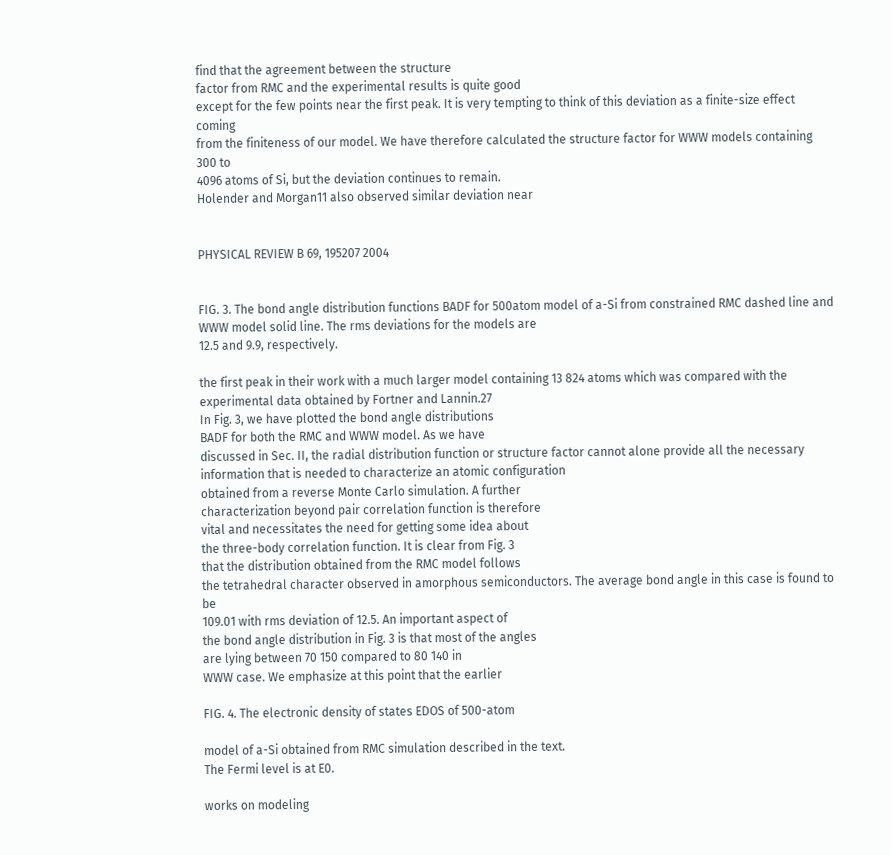find that the agreement between the structure
factor from RMC and the experimental results is quite good
except for the few points near the first peak. It is very tempting to think of this deviation as a finite-size effect coming
from the finiteness of our model. We have therefore calculated the structure factor for WWW models containing 300 to
4096 atoms of Si, but the deviation continues to remain.
Holender and Morgan11 also observed similar deviation near


PHYSICAL REVIEW B 69, 195207 2004


FIG. 3. The bond angle distribution functions BADF for 500atom model of a-Si from constrained RMC dashed line and
WWW model solid line. The rms deviations for the models are
12.5 and 9.9, respectively.

the first peak in their work with a much larger model containing 13 824 atoms which was compared with the experimental data obtained by Fortner and Lannin.27
In Fig. 3, we have plotted the bond angle distributions
BADF for both the RMC and WWW model. As we have
discussed in Sec. II, the radial distribution function or structure factor cannot alone provide all the necessary information that is needed to characterize an atomic configuration
obtained from a reverse Monte Carlo simulation. A further
characterization beyond pair correlation function is therefore
vital and necessitates the need for getting some idea about
the three-body correlation function. It is clear from Fig. 3
that the distribution obtained from the RMC model follows
the tetrahedral character observed in amorphous semiconductors. The average bond angle in this case is found to be
109.01 with rms deviation of 12.5. An important aspect of
the bond angle distribution in Fig. 3 is that most of the angles
are lying between 70 150 compared to 80 140 in
WWW case. We emphasize at this point that the earlier

FIG. 4. The electronic density of states EDOS of 500-atom

model of a-Si obtained from RMC simulation described in the text.
The Fermi level is at E0.

works on modeling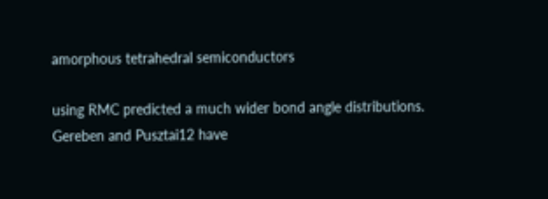amorphous tetrahedral semiconductors

using RMC predicted a much wider bond angle distributions.
Gereben and Pusztai12 have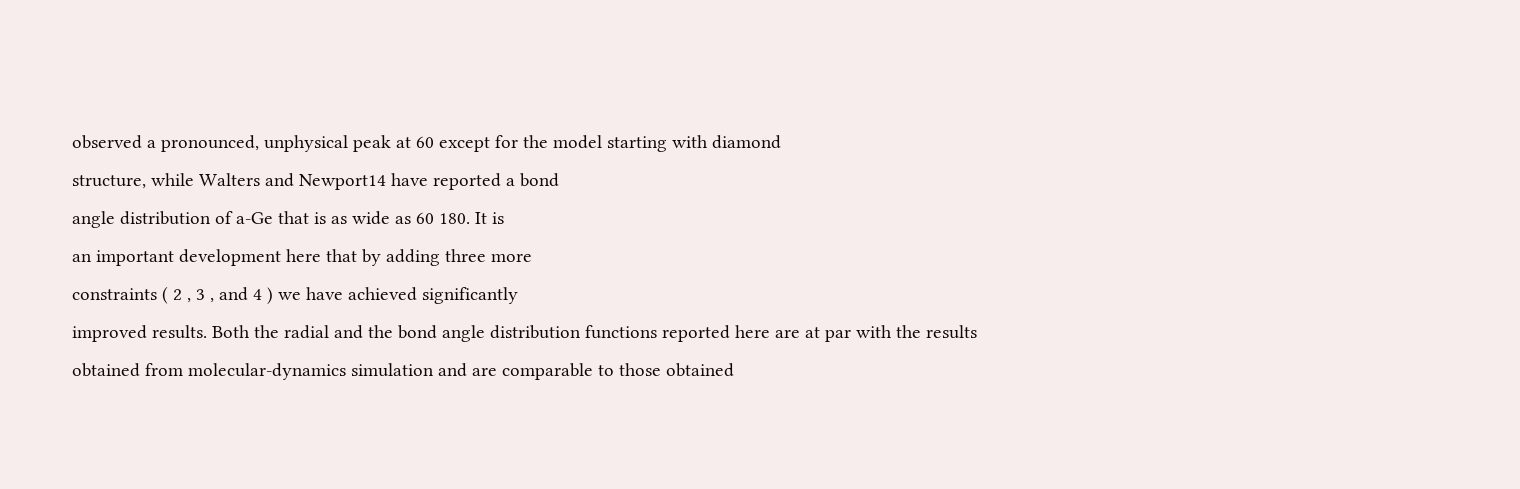observed a pronounced, unphysical peak at 60 except for the model starting with diamond
structure, while Walters and Newport14 have reported a bond
angle distribution of a-Ge that is as wide as 60 180. It is
an important development here that by adding three more
constraints ( 2 , 3 , and 4 ) we have achieved significantly
improved results. Both the radial and the bond angle distribution functions reported here are at par with the results
obtained from molecular-dynamics simulation and are comparable to those obtained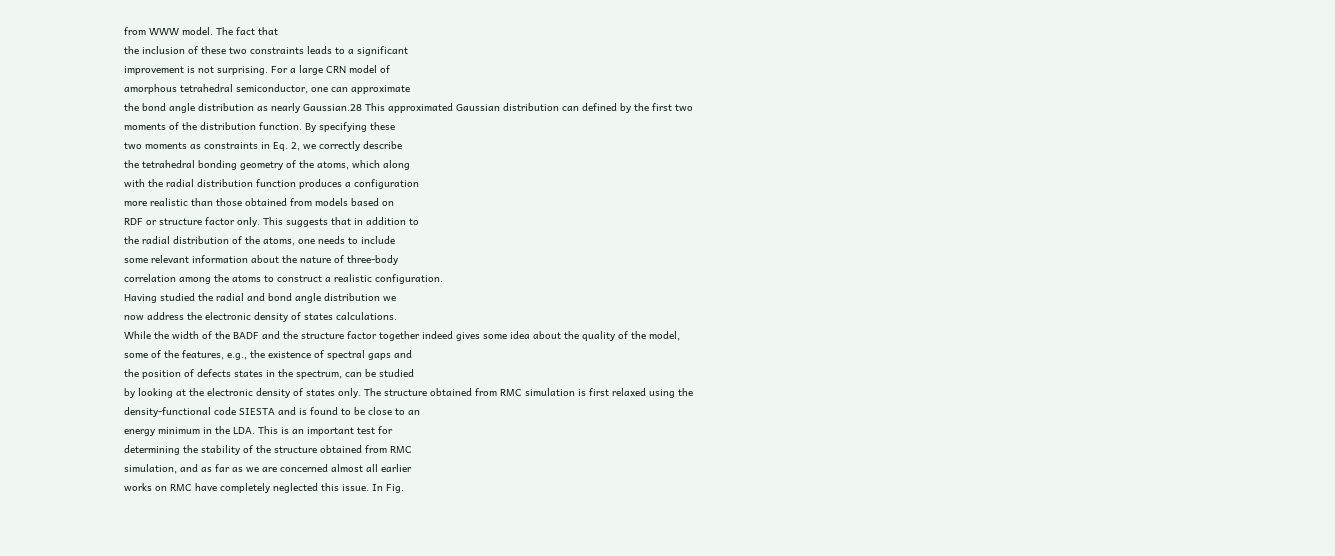from WWW model. The fact that
the inclusion of these two constraints leads to a significant
improvement is not surprising. For a large CRN model of
amorphous tetrahedral semiconductor, one can approximate
the bond angle distribution as nearly Gaussian.28 This approximated Gaussian distribution can defined by the first two
moments of the distribution function. By specifying these
two moments as constraints in Eq. 2, we correctly describe
the tetrahedral bonding geometry of the atoms, which along
with the radial distribution function produces a configuration
more realistic than those obtained from models based on
RDF or structure factor only. This suggests that in addition to
the radial distribution of the atoms, one needs to include
some relevant information about the nature of three-body
correlation among the atoms to construct a realistic configuration.
Having studied the radial and bond angle distribution we
now address the electronic density of states calculations.
While the width of the BADF and the structure factor together indeed gives some idea about the quality of the model,
some of the features, e.g., the existence of spectral gaps and
the position of defects states in the spectrum, can be studied
by looking at the electronic density of states only. The structure obtained from RMC simulation is first relaxed using the
density-functional code SIESTA and is found to be close to an
energy minimum in the LDA. This is an important test for
determining the stability of the structure obtained from RMC
simulation, and as far as we are concerned almost all earlier
works on RMC have completely neglected this issue. In Fig.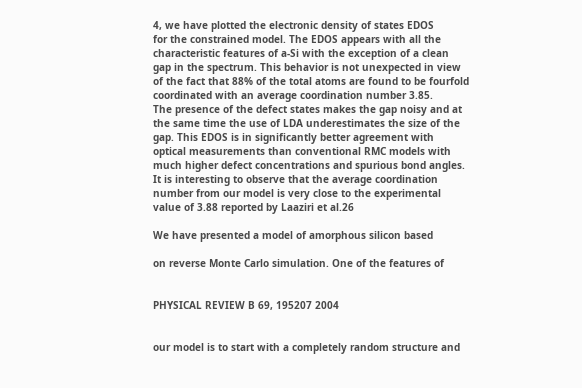4, we have plotted the electronic density of states EDOS
for the constrained model. The EDOS appears with all the
characteristic features of a-Si with the exception of a clean
gap in the spectrum. This behavior is not unexpected in view
of the fact that 88% of the total atoms are found to be fourfold coordinated with an average coordination number 3.85.
The presence of the defect states makes the gap noisy and at
the same time the use of LDA underestimates the size of the
gap. This EDOS is in significantly better agreement with
optical measurements than conventional RMC models with
much higher defect concentrations and spurious bond angles.
It is interesting to observe that the average coordination
number from our model is very close to the experimental
value of 3.88 reported by Laaziri et al.26

We have presented a model of amorphous silicon based

on reverse Monte Carlo simulation. One of the features of


PHYSICAL REVIEW B 69, 195207 2004


our model is to start with a completely random structure and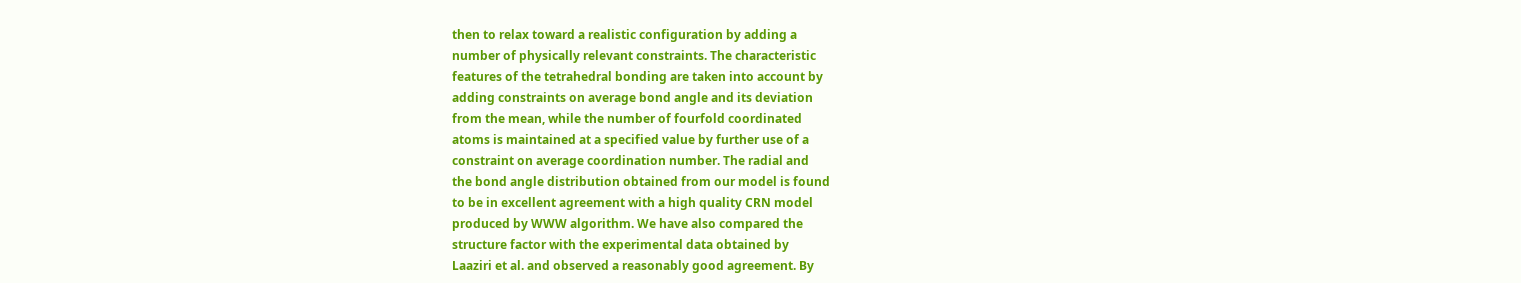then to relax toward a realistic configuration by adding a
number of physically relevant constraints. The characteristic
features of the tetrahedral bonding are taken into account by
adding constraints on average bond angle and its deviation
from the mean, while the number of fourfold coordinated
atoms is maintained at a specified value by further use of a
constraint on average coordination number. The radial and
the bond angle distribution obtained from our model is found
to be in excellent agreement with a high quality CRN model
produced by WWW algorithm. We have also compared the
structure factor with the experimental data obtained by
Laaziri et al. and observed a reasonably good agreement. By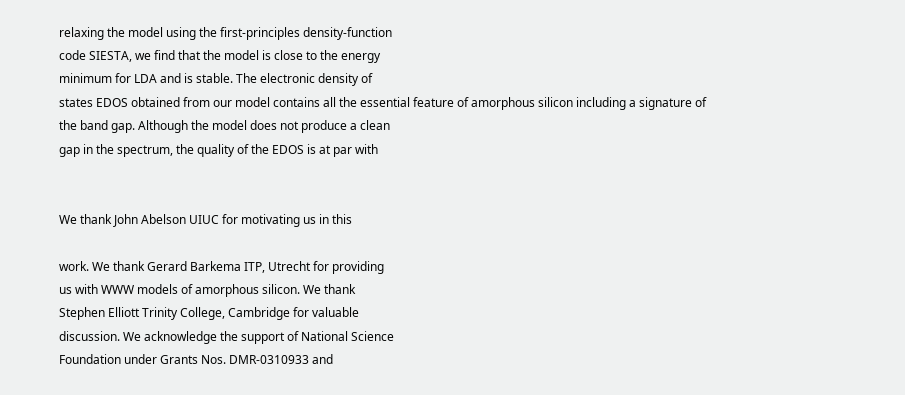relaxing the model using the first-principles density-function
code SIESTA, we find that the model is close to the energy
minimum for LDA and is stable. The electronic density of
states EDOS obtained from our model contains all the essential feature of amorphous silicon including a signature of
the band gap. Although the model does not produce a clean
gap in the spectrum, the quality of the EDOS is at par with


We thank John Abelson UIUC for motivating us in this

work. We thank Gerard Barkema ITP, Utrecht for providing
us with WWW models of amorphous silicon. We thank
Stephen Elliott Trinity College, Cambridge for valuable
discussion. We acknowledge the support of National Science
Foundation under Grants Nos. DMR-0310933 and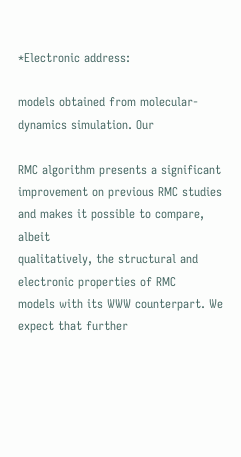*Electronic address:

models obtained from molecular-dynamics simulation. Our

RMC algorithm presents a significant improvement on previous RMC studies and makes it possible to compare, albeit
qualitatively, the structural and electronic properties of RMC
models with its WWW counterpart. We expect that further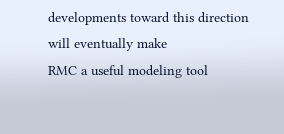developments toward this direction will eventually make
RMC a useful modeling tool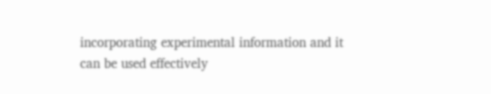incorporating experimental information and it can be used effectively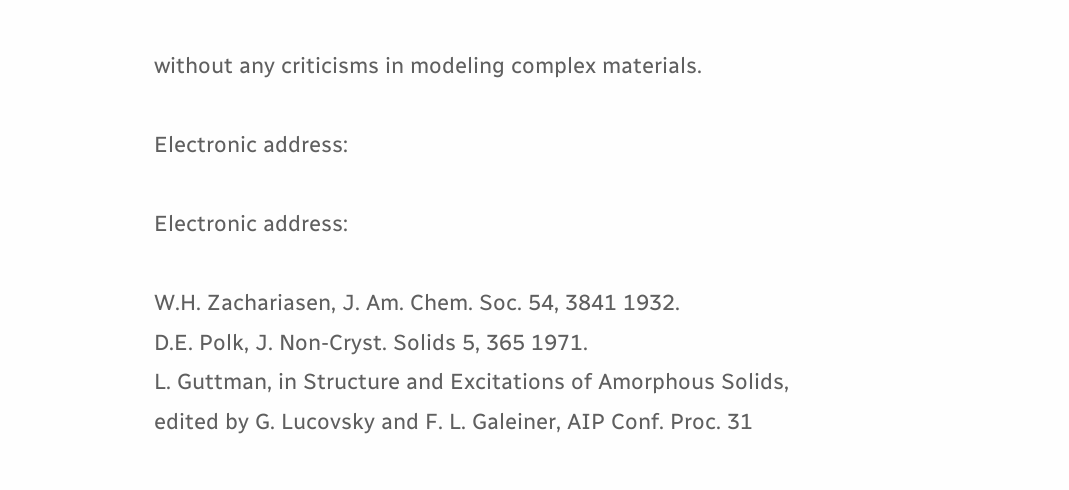without any criticisms in modeling complex materials.

Electronic address:

Electronic address:

W.H. Zachariasen, J. Am. Chem. Soc. 54, 3841 1932.
D.E. Polk, J. Non-Cryst. Solids 5, 365 1971.
L. Guttman, in Structure and Excitations of Amorphous Solids,
edited by G. Lucovsky and F. L. Galeiner, AIP Conf. Proc. 31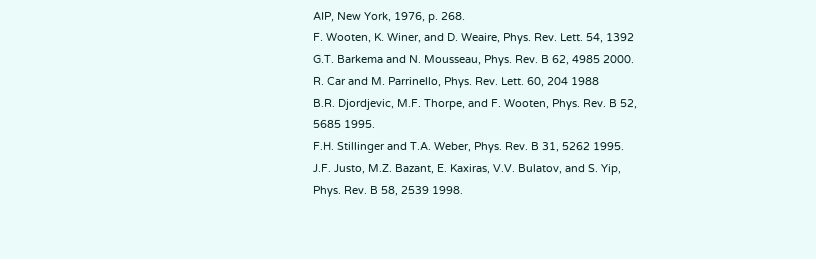AIP, New York, 1976, p. 268.
F. Wooten, K. Winer, and D. Weaire, Phys. Rev. Lett. 54, 1392
G.T. Barkema and N. Mousseau, Phys. Rev. B 62, 4985 2000.
R. Car and M. Parrinello, Phys. Rev. Lett. 60, 204 1988
B.R. Djordjevic, M.F. Thorpe, and F. Wooten, Phys. Rev. B 52,
5685 1995.
F.H. Stillinger and T.A. Weber, Phys. Rev. B 31, 5262 1995.
J.F. Justo, M.Z. Bazant, E. Kaxiras, V.V. Bulatov, and S. Yip,
Phys. Rev. B 58, 2539 1998.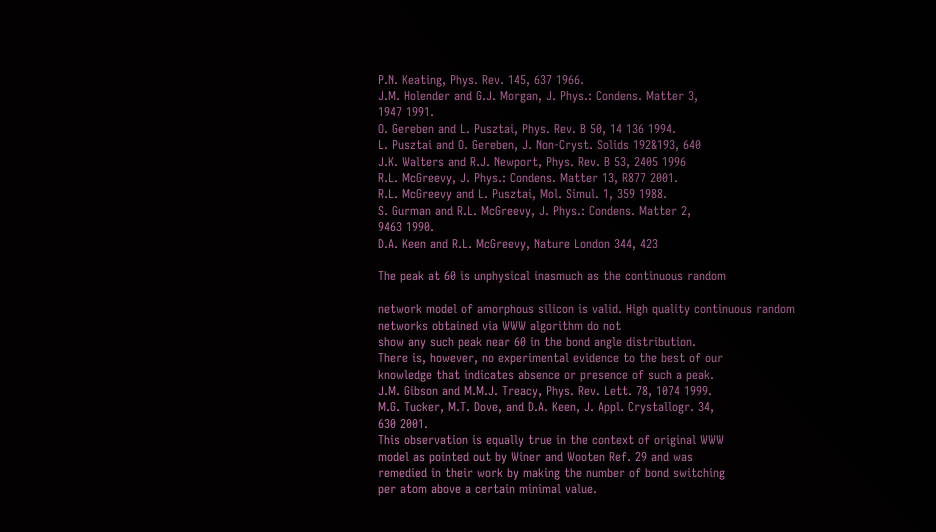P.N. Keating, Phys. Rev. 145, 637 1966.
J.M. Holender and G.J. Morgan, J. Phys.: Condens. Matter 3,
1947 1991.
O. Gereben and L. Pusztai, Phys. Rev. B 50, 14 136 1994.
L. Pusztai and O. Gereben, J. Non-Cryst. Solids 192&193, 640
J.K. Walters and R.J. Newport, Phys. Rev. B 53, 2405 1996
R.L. McGreevy, J. Phys.: Condens. Matter 13, R877 2001.
R.L. McGreevy and L. Pusztai, Mol. Simul. 1, 359 1988.
S. Gurman and R.L. McGreevy, J. Phys.: Condens. Matter 2,
9463 1990.
D.A. Keen and R.L. McGreevy, Nature London 344, 423

The peak at 60 is unphysical inasmuch as the continuous random

network model of amorphous silicon is valid. High quality continuous random networks obtained via WWW algorithm do not
show any such peak near 60 in the bond angle distribution.
There is, however, no experimental evidence to the best of our
knowledge that indicates absence or presence of such a peak.
J.M. Gibson and M.M.J. Treacy, Phys. Rev. Lett. 78, 1074 1999.
M.G. Tucker, M.T. Dove, and D.A. Keen, J. Appl. Crystallogr. 34,
630 2001.
This observation is equally true in the context of original WWW
model as pointed out by Winer and Wooten Ref. 29 and was
remedied in their work by making the number of bond switching
per atom above a certain minimal value.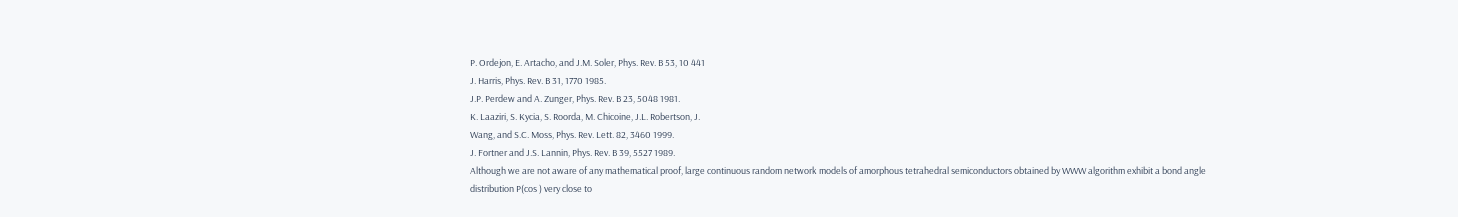P. Ordejon, E. Artacho, and J.M. Soler, Phys. Rev. B 53, 10 441
J. Harris, Phys. Rev. B 31, 1770 1985.
J.P. Perdew and A. Zunger, Phys. Rev. B 23, 5048 1981.
K. Laaziri, S. Kycia, S. Roorda, M. Chicoine, J.L. Robertson, J.
Wang, and S.C. Moss, Phys. Rev. Lett. 82, 3460 1999.
J. Fortner and J.S. Lannin, Phys. Rev. B 39, 5527 1989.
Although we are not aware of any mathematical proof, large continuous random network models of amorphous tetrahedral semiconductors obtained by WWW algorithm exhibit a bond angle
distribution P(cos ) very close to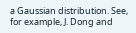a Gaussian distribution. See,
for example, J. Dong and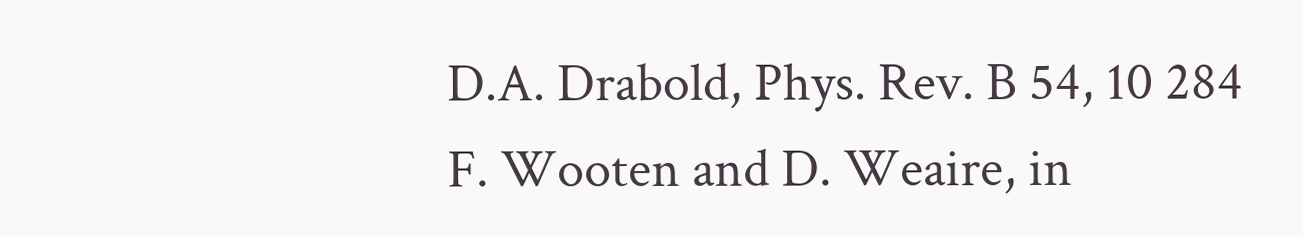D.A. Drabold, Phys. Rev. B 54, 10 284
F. Wooten and D. Weaire, in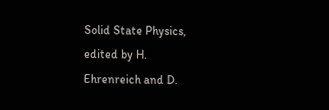Solid State Physics, edited by H.
Ehrenreich and D.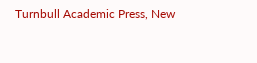Turnbull Academic Press, New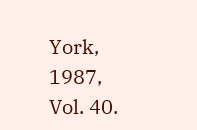York, 1987,
Vol. 40.